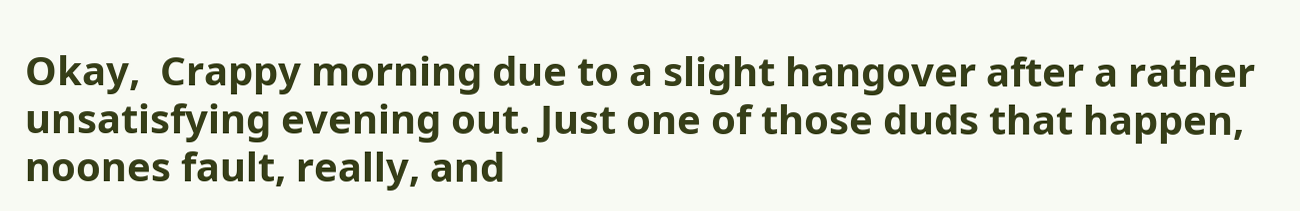Okay,  Crappy morning due to a slight hangover after a rather unsatisfying evening out. Just one of those duds that happen, noones fault, really, and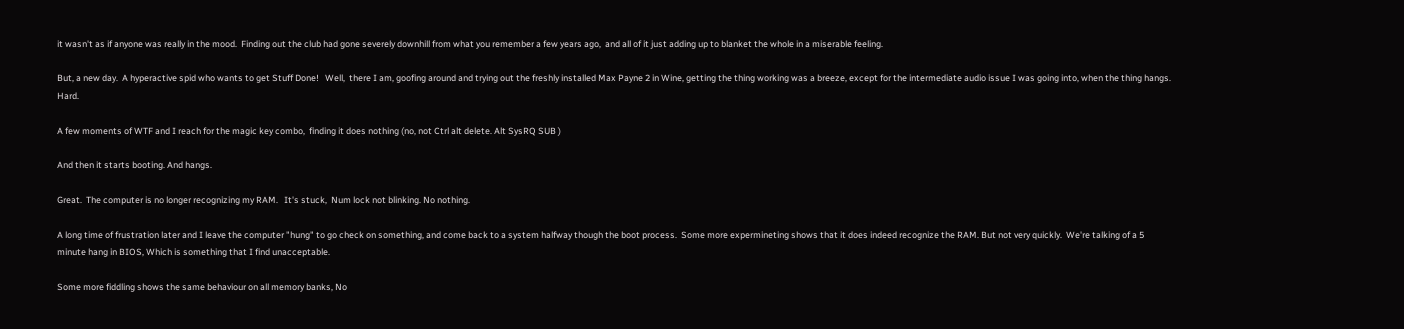it wasn't as if anyone was really in the mood.  Finding out the club had gone severely downhill from what you remember a few years ago,  and all of it just adding up to blanket the whole in a miserable feeling.

But, a new day.  A hyperactive spid who wants to get Stuff Done!   Well,  there I am, goofing around and trying out the freshly installed Max Payne 2 in Wine, getting the thing working was a breeze, except for the intermediate audio issue I was going into, when the thing hangs. Hard.

A few moments of WTF and I reach for the magic key combo,  finding it does nothing (no, not Ctrl alt delete. Alt SysRQ SUB )

And then it starts booting. And hangs.

Great.  The computer is no longer recognizing my RAM.   It's stuck,  Num lock not blinking. No nothing.

A long time of frustration later and I leave the computer "hung" to go check on something, and come back to a system halfway though the boot process.  Some more expermineting shows that it does indeed recognize the RAM. But not very quickly.  We're talking of a 5 minute hang in BIOS, Which is something that I find unacceptable.

Some more fiddling shows the same behaviour on all memory banks, No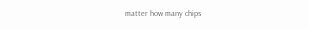matter how many chips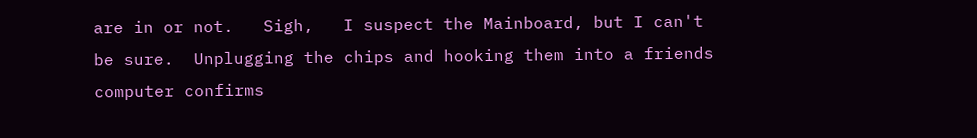are in or not.   Sigh,   I suspect the Mainboard, but I can't be sure.  Unplugging the chips and hooking them into a friends computer confirms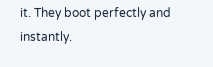it. They boot perfectly and instantly.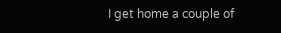I get home a couple of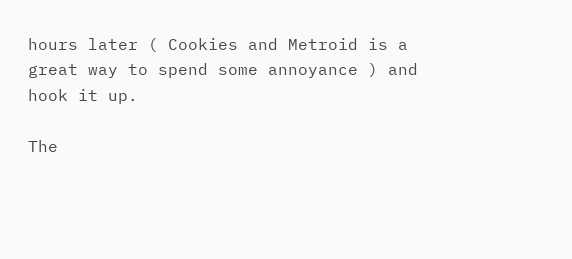hours later ( Cookies and Metroid is a great way to spend some annoyance ) and hook it up.

The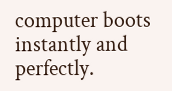computer boots instantly and perfectly.